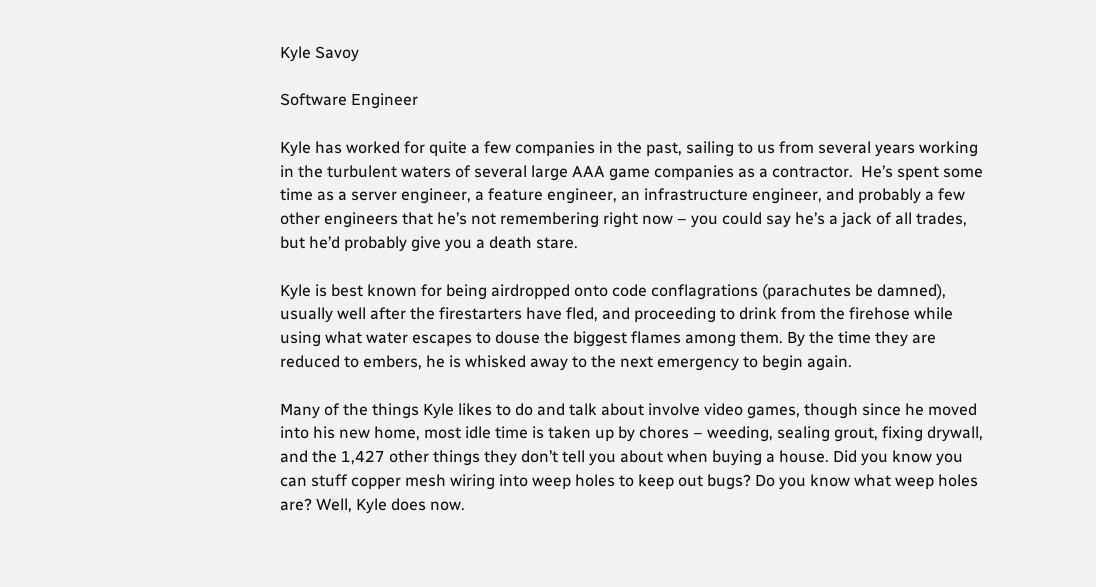Kyle Savoy

Software Engineer

Kyle has worked for quite a few companies in the past, sailing to us from several years working in the turbulent waters of several large AAA game companies as a contractor.  He’s spent some time as a server engineer, a feature engineer, an infrastructure engineer, and probably a few other engineers that he’s not remembering right now – you could say he’s a jack of all trades, but he’d probably give you a death stare.

Kyle is best known for being airdropped onto code conflagrations (parachutes be damned), usually well after the firestarters have fled, and proceeding to drink from the firehose while using what water escapes to douse the biggest flames among them. By the time they are reduced to embers, he is whisked away to the next emergency to begin again.

Many of the things Kyle likes to do and talk about involve video games, though since he moved into his new home, most idle time is taken up by chores – weeding, sealing grout, fixing drywall, and the 1,427 other things they don’t tell you about when buying a house. Did you know you can stuff copper mesh wiring into weep holes to keep out bugs? Do you know what weep holes are? Well, Kyle does now.